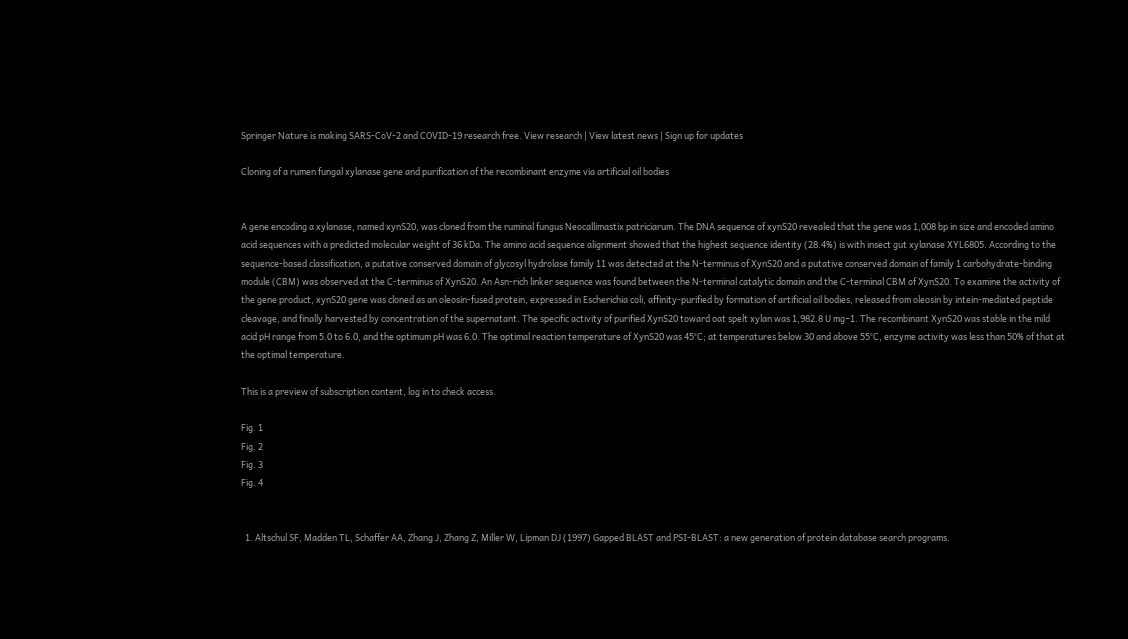Springer Nature is making SARS-CoV-2 and COVID-19 research free. View research | View latest news | Sign up for updates

Cloning of a rumen fungal xylanase gene and purification of the recombinant enzyme via artificial oil bodies


A gene encoding a xylanase, named xynS20, was cloned from the ruminal fungus Neocallimastix patriciarum. The DNA sequence of xynS20 revealed that the gene was 1,008 bp in size and encoded amino acid sequences with a predicted molecular weight of 36 kDa. The amino acid sequence alignment showed that the highest sequence identity (28.4%) is with insect gut xylanase XYL6805. According to the sequence-based classification, a putative conserved domain of glycosyl hydrolase family 11 was detected at the N-terminus of XynS20 and a putative conserved domain of family 1 carbohydrate-binding module (CBM) was observed at the C-terminus of XynS20. An Asn-rich linker sequence was found between the N-terminal catalytic domain and the C-terminal CBM of XynS20. To examine the activity of the gene product, xynS20 gene was cloned as an oleosin-fused protein, expressed in Escherichia coli, affinity-purified by formation of artificial oil bodies, released from oleosin by intein-mediated peptide cleavage, and finally harvested by concentration of the supernatant. The specific activity of purified XynS20 toward oat spelt xylan was 1,982.8 U mg−1. The recombinant XynS20 was stable in the mild acid pH range from 5.0 to 6.0, and the optimum pH was 6.0. The optimal reaction temperature of XynS20 was 45°C; at temperatures below 30 and above 55°C, enzyme activity was less than 50% of that at the optimal temperature.

This is a preview of subscription content, log in to check access.

Fig. 1
Fig. 2
Fig. 3
Fig. 4


  1. Altschul SF, Madden TL, Schaffer AA, Zhang J, Zhang Z, Miller W, Lipman DJ (1997) Gapped BLAST and PSI-BLAST: a new generation of protein database search programs.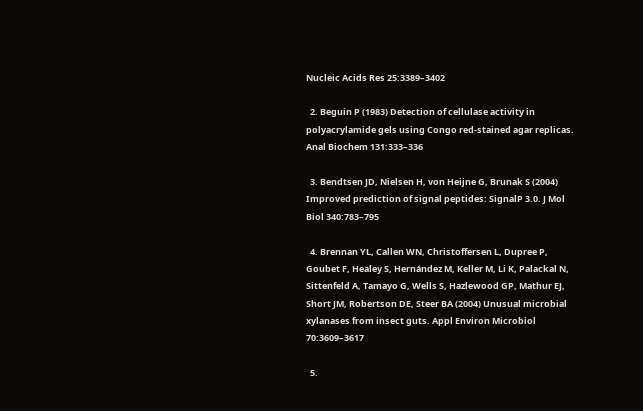Nucleic Acids Res 25:3389–3402

  2. Beguin P (1983) Detection of cellulase activity in polyacrylamide gels using Congo red-stained agar replicas. Anal Biochem 131:333–336

  3. Bendtsen JD, Nielsen H, von Heijne G, Brunak S (2004) Improved prediction of signal peptides: SignalP 3.0. J Mol Biol 340:783–795

  4. Brennan YL, Callen WN, Christoffersen L, Dupree P, Goubet F, Healey S, Hernández M, Keller M, Li K, Palackal N, Sittenfeld A, Tamayo G, Wells S, Hazlewood GP, Mathur EJ, Short JM, Robertson DE, Steer BA (2004) Unusual microbial xylanases from insect guts. Appl Environ Microbiol 70:3609–3617

  5.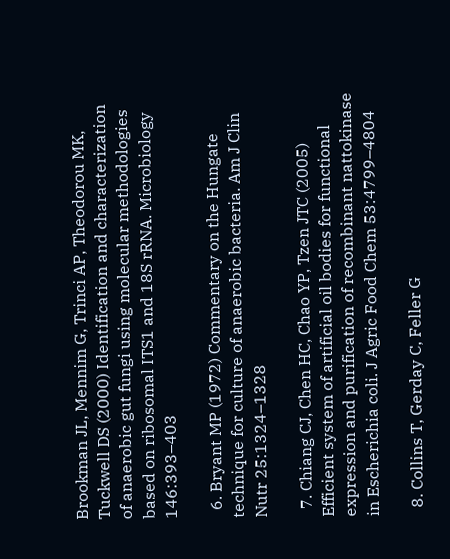Brookman JL, Mennim G, Trinci AP, Theodorou MK, Tuckwell DS (2000) Identification and characterization of anaerobic gut fungi using molecular methodologies based on ribosomal ITS1 and 18S rRNA. Microbiology 146:393–403

  6. Bryant MP (1972) Commentary on the Hungate technique for culture of anaerobic bacteria. Am J Clin Nutr 25:1324–1328

  7. Chiang CJ, Chen HC, Chao YP, Tzen JTC (2005) Efficient system of artificial oil bodies for functional expression and purification of recombinant nattokinase in Escherichia coli. J Agric Food Chem 53:4799–4804

  8. Collins T, Gerday C, Feller G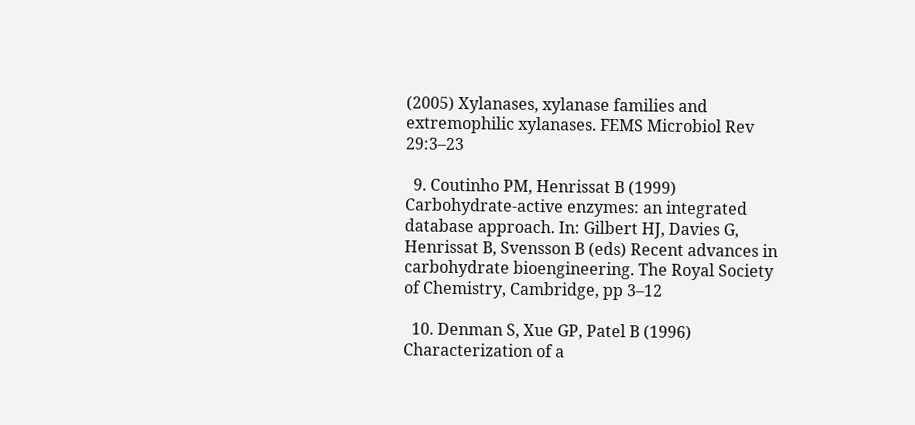(2005) Xylanases, xylanase families and extremophilic xylanases. FEMS Microbiol Rev 29:3–23

  9. Coutinho PM, Henrissat B (1999) Carbohydrate-active enzymes: an integrated database approach. In: Gilbert HJ, Davies G, Henrissat B, Svensson B (eds) Recent advances in carbohydrate bioengineering. The Royal Society of Chemistry, Cambridge, pp 3–12

  10. Denman S, Xue GP, Patel B (1996) Characterization of a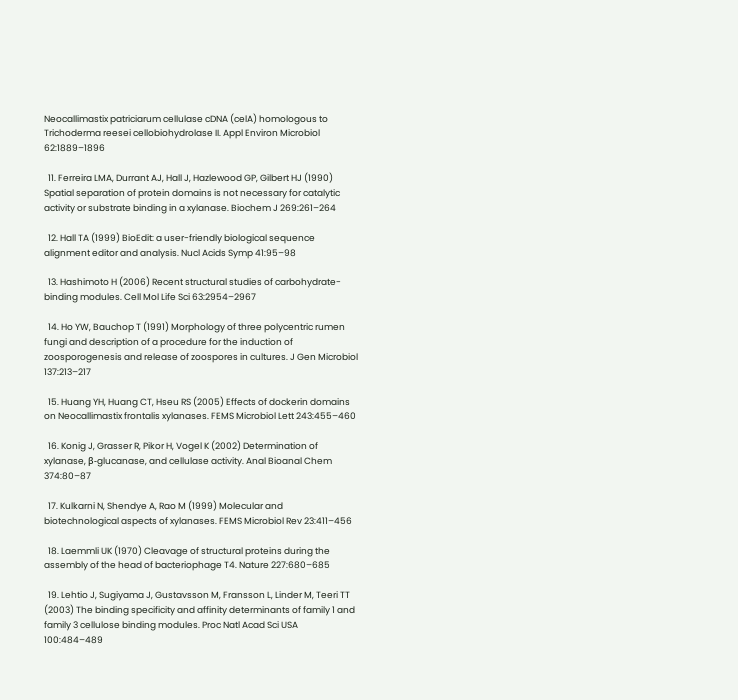Neocallimastix patriciarum cellulase cDNA (celA) homologous to Trichoderma reesei cellobiohydrolase II. Appl Environ Microbiol 62:1889–1896

  11. Ferreira LMA, Durrant AJ, Hall J, Hazlewood GP, Gilbert HJ (1990) Spatial separation of protein domains is not necessary for catalytic activity or substrate binding in a xylanase. Biochem J 269:261–264

  12. Hall TA (1999) BioEdit: a user-friendly biological sequence alignment editor and analysis. Nucl Acids Symp 41:95–98

  13. Hashimoto H (2006) Recent structural studies of carbohydrate-binding modules. Cell Mol Life Sci 63:2954–2967

  14. Ho YW, Bauchop T (1991) Morphology of three polycentric rumen fungi and description of a procedure for the induction of zoosporogenesis and release of zoospores in cultures. J Gen Microbiol 137:213–217

  15. Huang YH, Huang CT, Hseu RS (2005) Effects of dockerin domains on Neocallimastix frontalis xylanases. FEMS Microbiol Lett 243:455–460

  16. Konig J, Grasser R, Pikor H, Vogel K (2002) Determination of xylanase, β-glucanase, and cellulase activity. Anal Bioanal Chem 374:80–87

  17. Kulkarni N, Shendye A, Rao M (1999) Molecular and biotechnological aspects of xylanases. FEMS Microbiol Rev 23:411–456

  18. Laemmli UK (1970) Cleavage of structural proteins during the assembly of the head of bacteriophage T4. Nature 227:680–685

  19. Lehtio J, Sugiyama J, Gustavsson M, Fransson L, Linder M, Teeri TT (2003) The binding specificity and affinity determinants of family 1 and family 3 cellulose binding modules. Proc Natl Acad Sci USA 100:484–489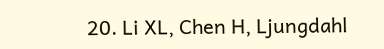20. Li XL, Chen H, Ljungdahl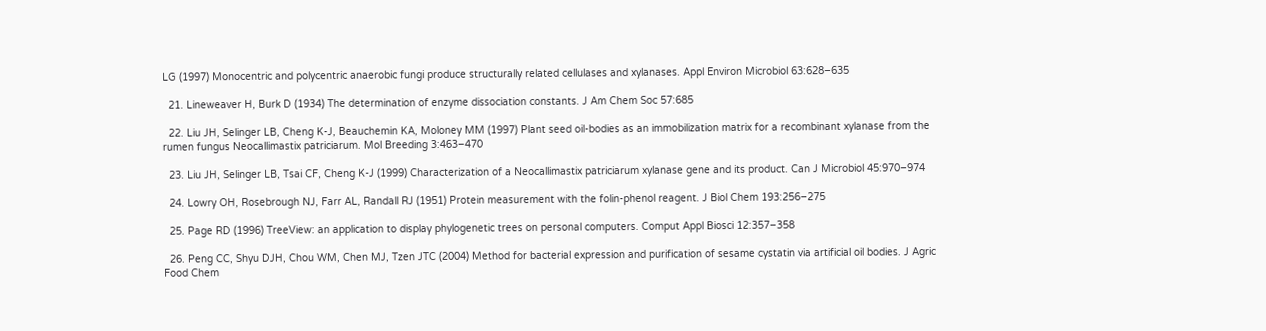LG (1997) Monocentric and polycentric anaerobic fungi produce structurally related cellulases and xylanases. Appl Environ Microbiol 63:628–635

  21. Lineweaver H, Burk D (1934) The determination of enzyme dissociation constants. J Am Chem Soc 57:685

  22. Liu JH, Selinger LB, Cheng K-J, Beauchemin KA, Moloney MM (1997) Plant seed oil-bodies as an immobilization matrix for a recombinant xylanase from the rumen fungus Neocallimastix patriciarum. Mol Breeding 3:463–470

  23. Liu JH, Selinger LB, Tsai CF, Cheng K-J (1999) Characterization of a Neocallimastix patriciarum xylanase gene and its product. Can J Microbiol 45:970–974

  24. Lowry OH, Rosebrough NJ, Farr AL, Randall RJ (1951) Protein measurement with the folin-phenol reagent. J Biol Chem 193:256–275

  25. Page RD (1996) TreeView: an application to display phylogenetic trees on personal computers. Comput Appl Biosci 12:357–358

  26. Peng CC, Shyu DJH, Chou WM, Chen MJ, Tzen JTC (2004) Method for bacterial expression and purification of sesame cystatin via artificial oil bodies. J Agric Food Chem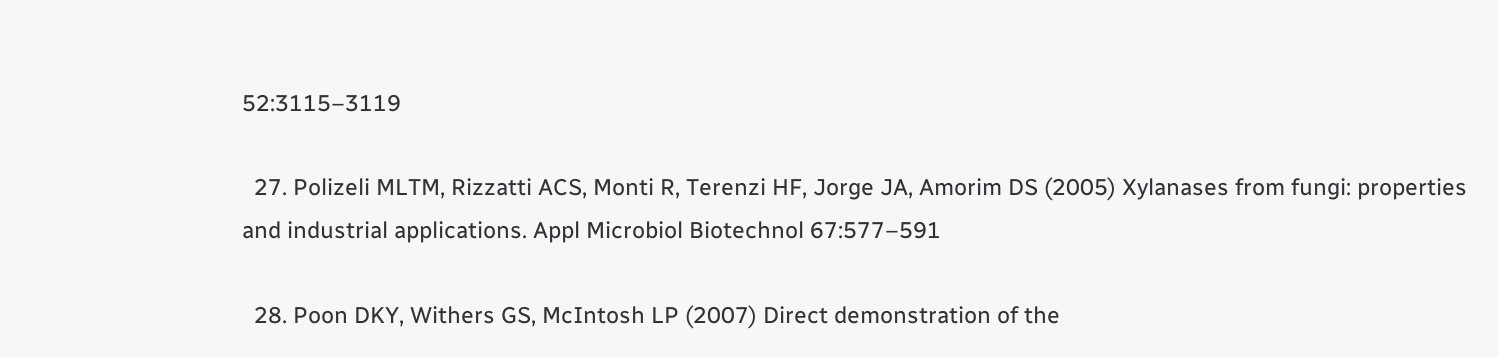52:3115–3119

  27. Polizeli MLTM, Rizzatti ACS, Monti R, Terenzi HF, Jorge JA, Amorim DS (2005) Xylanases from fungi: properties and industrial applications. Appl Microbiol Biotechnol 67:577–591

  28. Poon DKY, Withers GS, McIntosh LP (2007) Direct demonstration of the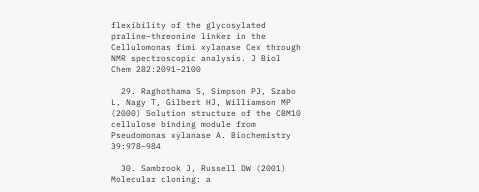flexibility of the glycosylated praline–threonine linker in the Cellulomonas fimi xylanase Cex through NMR spectroscopic analysis. J Biol Chem 282:2091–2100

  29. Raghothama S, Simpson PJ, Szabo L, Nagy T, Gilbert HJ, Williamson MP (2000) Solution structure of the CBM10 cellulose binding module from Pseudomonas xylanase A. Biochemistry 39:978–984

  30. Sambrook J, Russell DW (2001) Molecular cloning: a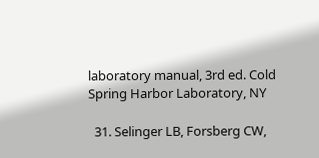laboratory manual, 3rd ed. Cold Spring Harbor Laboratory, NY

  31. Selinger LB, Forsberg CW,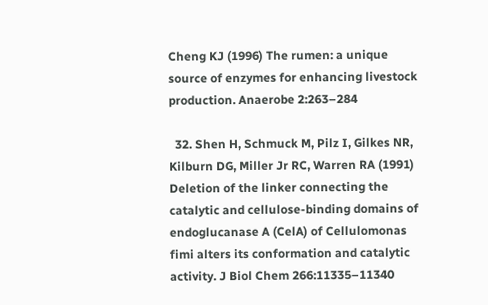Cheng KJ (1996) The rumen: a unique source of enzymes for enhancing livestock production. Anaerobe 2:263–284

  32. Shen H, Schmuck M, Pilz I, Gilkes NR, Kilburn DG, Miller Jr RC, Warren RA (1991) Deletion of the linker connecting the catalytic and cellulose-binding domains of endoglucanase A (CelA) of Cellulomonas fimi alters its conformation and catalytic activity. J Biol Chem 266:11335–11340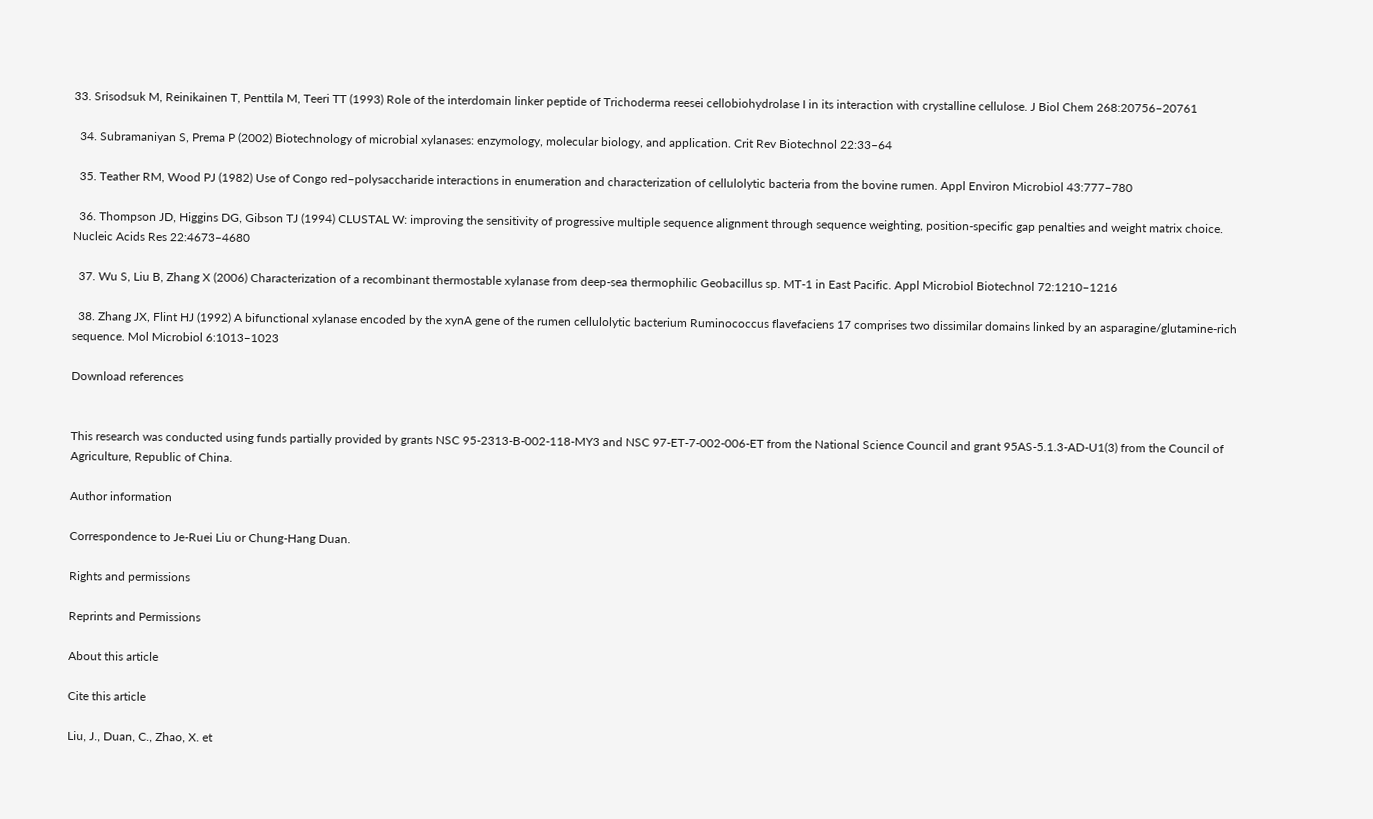33. Srisodsuk M, Reinikainen T, Penttila M, Teeri TT (1993) Role of the interdomain linker peptide of Trichoderma reesei cellobiohydrolase I in its interaction with crystalline cellulose. J Biol Chem 268:20756–20761

  34. Subramaniyan S, Prema P (2002) Biotechnology of microbial xylanases: enzymology, molecular biology, and application. Crit Rev Biotechnol 22:33–64

  35. Teather RM, Wood PJ (1982) Use of Congo red–polysaccharide interactions in enumeration and characterization of cellulolytic bacteria from the bovine rumen. Appl Environ Microbiol 43:777–780

  36. Thompson JD, Higgins DG, Gibson TJ (1994) CLUSTAL W: improving the sensitivity of progressive multiple sequence alignment through sequence weighting, position-specific gap penalties and weight matrix choice. Nucleic Acids Res 22:4673–4680

  37. Wu S, Liu B, Zhang X (2006) Characterization of a recombinant thermostable xylanase from deep-sea thermophilic Geobacillus sp. MT-1 in East Pacific. Appl Microbiol Biotechnol 72:1210–1216

  38. Zhang JX, Flint HJ (1992) A bifunctional xylanase encoded by the xynA gene of the rumen cellulolytic bacterium Ruminococcus flavefaciens 17 comprises two dissimilar domains linked by an asparagine/glutamine-rich sequence. Mol Microbiol 6:1013–1023

Download references


This research was conducted using funds partially provided by grants NSC 95-2313-B-002-118-MY3 and NSC 97-ET-7-002-006-ET from the National Science Council and grant 95AS-5.1.3-AD-U1(3) from the Council of Agriculture, Republic of China.

Author information

Correspondence to Je-Ruei Liu or Chung-Hang Duan.

Rights and permissions

Reprints and Permissions

About this article

Cite this article

Liu, J., Duan, C., Zhao, X. et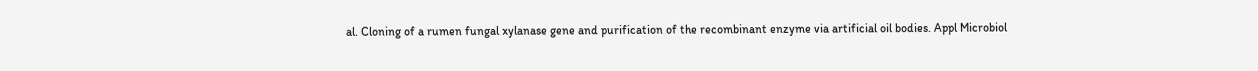al. Cloning of a rumen fungal xylanase gene and purification of the recombinant enzyme via artificial oil bodies. Appl Microbiol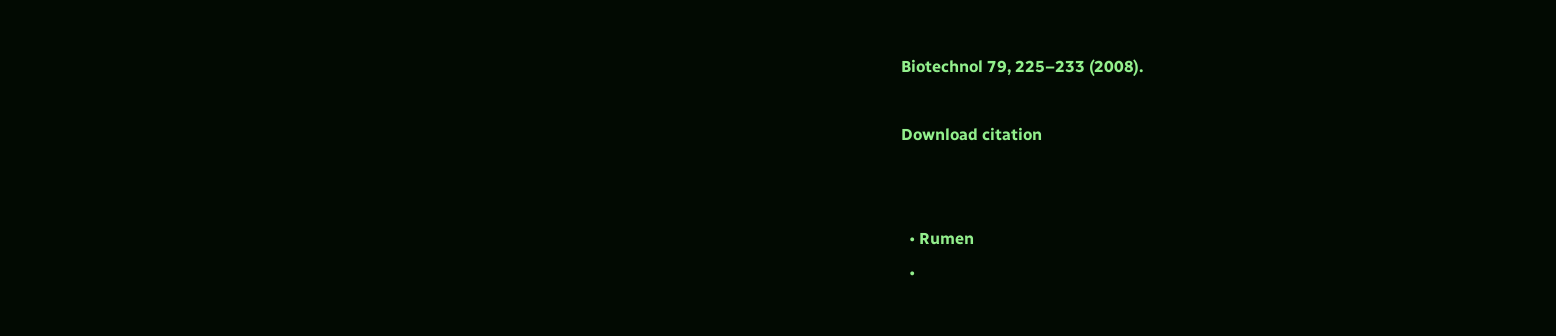Biotechnol 79, 225–233 (2008).

Download citation


  • Rumen
  •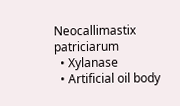Neocallimastix patriciarum
  • Xylanase
  • Artificial oil body